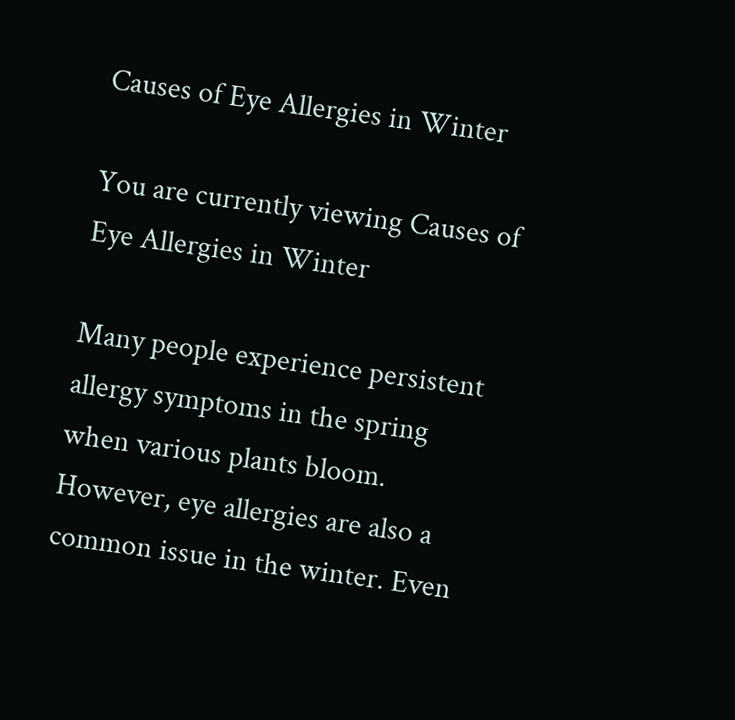Causes of Eye Allergies in Winter

You are currently viewing Causes of Eye Allergies in Winter

Many people experience persistent allergy symptoms in the spring when various plants bloom. However, eye allergies are also a common issue in the winter. Even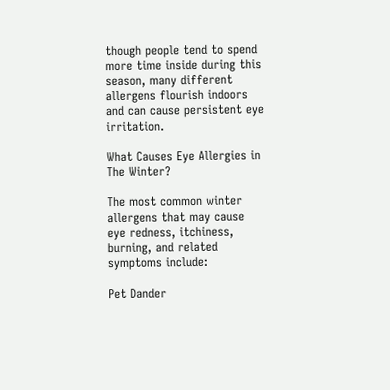though people tend to spend more time inside during this season, many different allergens flourish indoors and can cause persistent eye irritation.

What Causes Eye Allergies in The Winter?

The most common winter allergens that may cause eye redness, itchiness, burning, and related symptoms include:

Pet Dander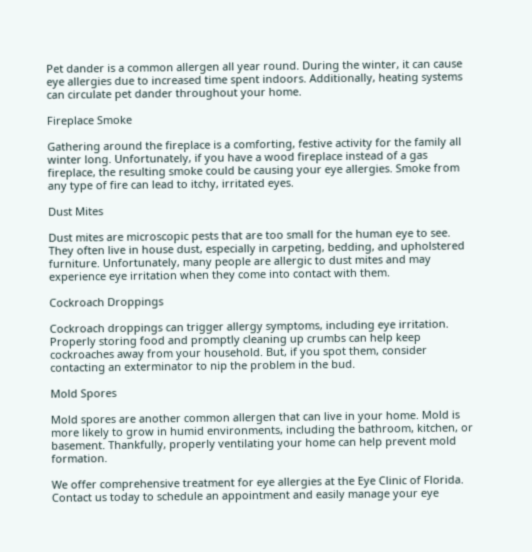Pet dander is a common allergen all year round. During the winter, it can cause eye allergies due to increased time spent indoors. Additionally, heating systems can circulate pet dander throughout your home.

Fireplace Smoke

Gathering around the fireplace is a comforting, festive activity for the family all winter long. Unfortunately, if you have a wood fireplace instead of a gas fireplace, the resulting smoke could be causing your eye allergies. Smoke from any type of fire can lead to itchy, irritated eyes.

Dust Mites

Dust mites are microscopic pests that are too small for the human eye to see. They often live in house dust, especially in carpeting, bedding, and upholstered furniture. Unfortunately, many people are allergic to dust mites and may experience eye irritation when they come into contact with them.

Cockroach Droppings

Cockroach droppings can trigger allergy symptoms, including eye irritation. Properly storing food and promptly cleaning up crumbs can help keep cockroaches away from your household. But, if you spot them, consider contacting an exterminator to nip the problem in the bud.

Mold Spores

Mold spores are another common allergen that can live in your home. Mold is more likely to grow in humid environments, including the bathroom, kitchen, or basement. Thankfully, properly ventilating your home can help prevent mold formation.

We offer comprehensive treatment for eye allergies at the Eye Clinic of Florida. Contact us today to schedule an appointment and easily manage your eye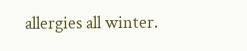allergies all winter.